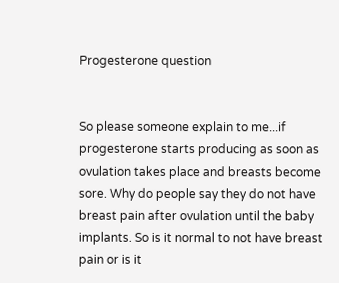Progesterone question


So please someone explain to me...if progesterone starts producing as soon as ovulation takes place and breasts become sore. Why do people say they do not have breast pain after ovulation until the baby implants. So is it normal to not have breast pain or is it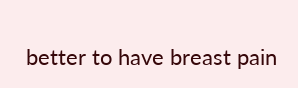better to have breast pain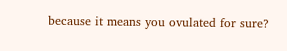because it means you ovulated for sure?